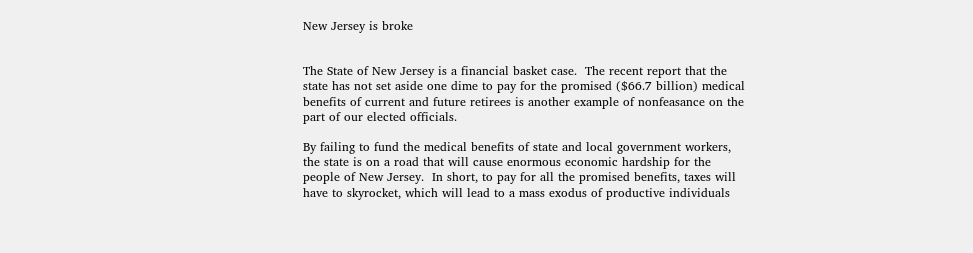New Jersey is broke


The State of New Jersey is a financial basket case.  The recent report that the state has not set aside one dime to pay for the promised ($66.7 billion) medical benefits of current and future retirees is another example of nonfeasance on the part of our elected officials.

By failing to fund the medical benefits of state and local government workers, the state is on a road that will cause enormous economic hardship for the people of New Jersey.  In short, to pay for all the promised benefits, taxes will have to skyrocket, which will lead to a mass exodus of productive individuals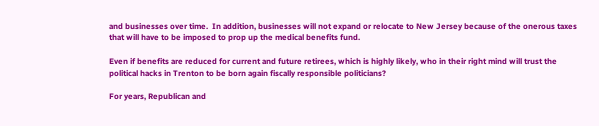and businesses over time.  In addition, businesses will not expand or relocate to New Jersey because of the onerous taxes that will have to be imposed to prop up the medical benefits fund.

Even if benefits are reduced for current and future retirees, which is highly likely, who in their right mind will trust the political hacks in Trenton to be born again fiscally responsible politicians?

For years, Republican and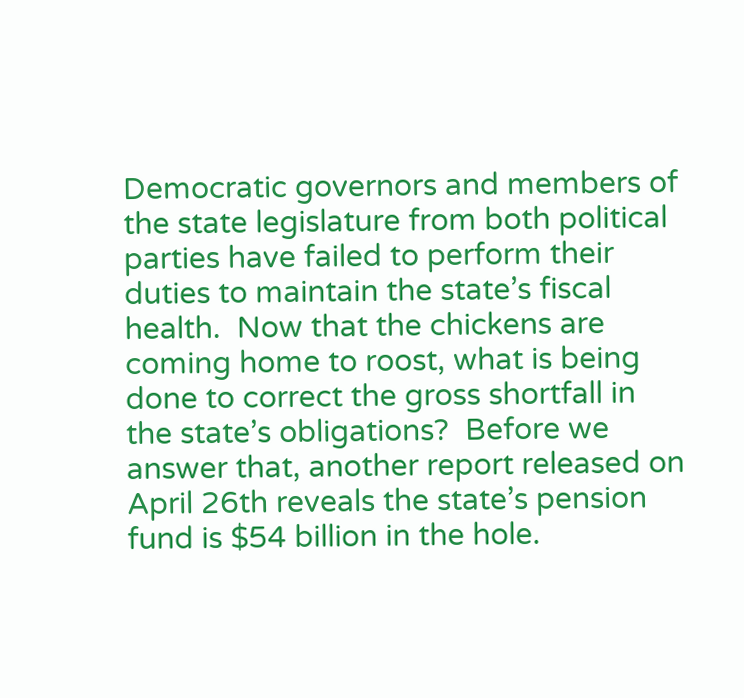Democratic governors and members of the state legislature from both political parties have failed to perform their duties to maintain the state’s fiscal health.  Now that the chickens are coming home to roost, what is being done to correct the gross shortfall in the state’s obligations?  Before we answer that, another report released on April 26th reveals the state’s pension fund is $54 billion in the hole.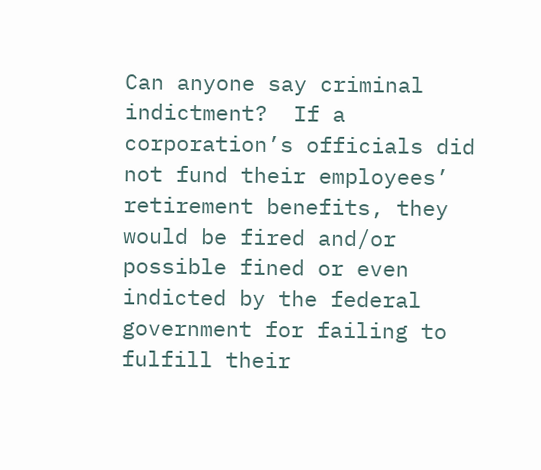Can anyone say criminal indictment?  If a corporation’s officials did not fund their employees’ retirement benefits, they would be fired and/or possible fined or even indicted by the federal government for failing to fulfill their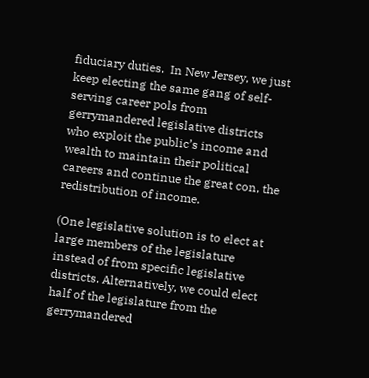fiduciary duties.  In New Jersey, we just keep electing the same gang of self-serving career pols from gerrymandered legislative districts who exploit the public’s income and wealth to maintain their political careers and continue the great con, the redistribution of income.

(One legislative solution is to elect at large members of the legislature instead of from specific legislative districts. Alternatively, we could elect half of the legislature from the gerrymandered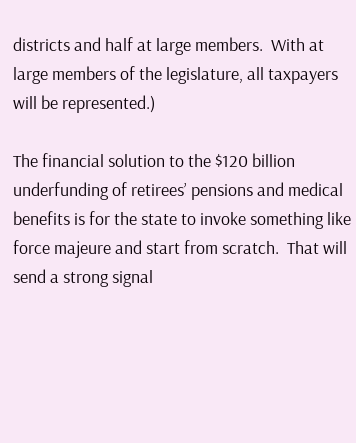districts and half at large members.  With at large members of the legislature, all taxpayers will be represented.)

The financial solution to the $120 billion underfunding of retirees’ pensions and medical benefits is for the state to invoke something like force majeure and start from scratch.  That will send a strong signal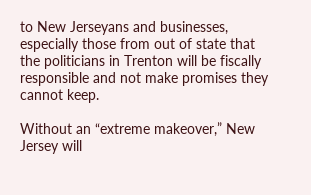to New Jerseyans and businesses, especially those from out of state that the politicians in Trenton will be fiscally responsible and not make promises they cannot keep.

Without an “extreme makeover,” New Jersey will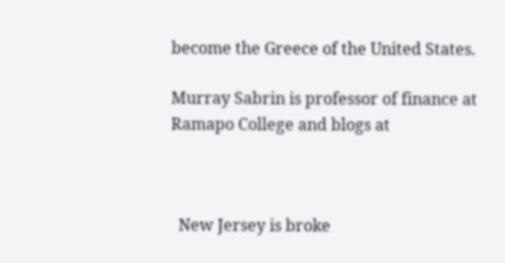become the Greece of the United States.

Murray Sabrin is professor of finance at Ramapo College and blogs at



  New Jersey is broke